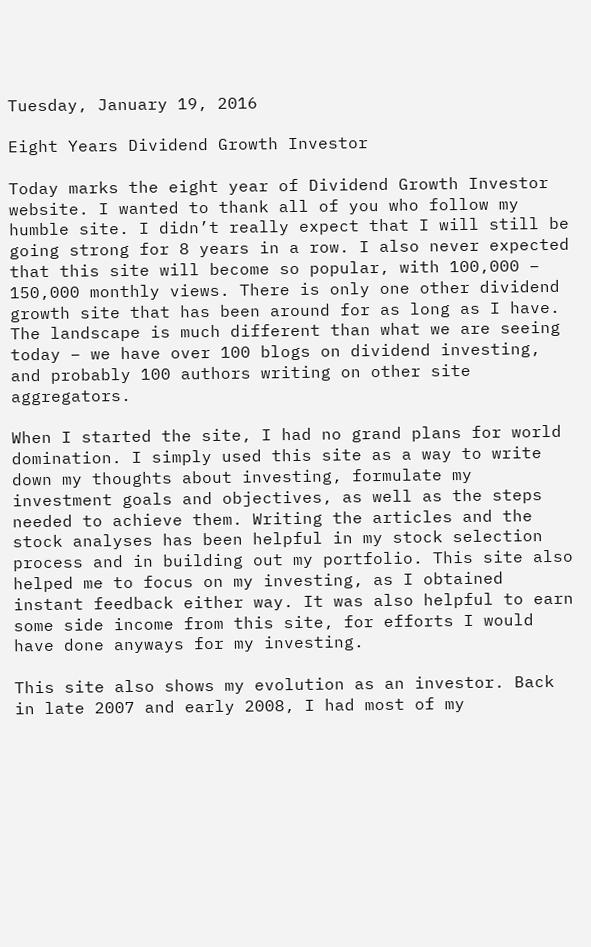Tuesday, January 19, 2016

Eight Years Dividend Growth Investor

Today marks the eight year of Dividend Growth Investor website. I wanted to thank all of you who follow my humble site. I didn’t really expect that I will still be going strong for 8 years in a row. I also never expected that this site will become so popular, with 100,000 – 150,000 monthly views. There is only one other dividend growth site that has been around for as long as I have. The landscape is much different than what we are seeing today – we have over 100 blogs on dividend investing, and probably 100 authors writing on other site aggregators.

When I started the site, I had no grand plans for world domination. I simply used this site as a way to write down my thoughts about investing, formulate my investment goals and objectives, as well as the steps needed to achieve them. Writing the articles and the stock analyses has been helpful in my stock selection process and in building out my portfolio. This site also helped me to focus on my investing, as I obtained instant feedback either way. It was also helpful to earn some side income from this site, for efforts I would have done anyways for my investing.

This site also shows my evolution as an investor. Back in late 2007 and early 2008, I had most of my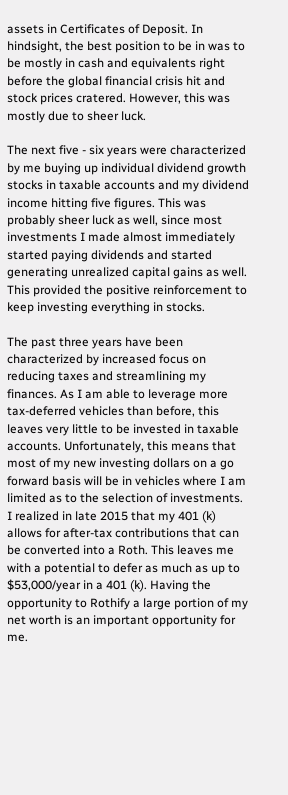assets in Certificates of Deposit. In hindsight, the best position to be in was to be mostly in cash and equivalents right before the global financial crisis hit and stock prices cratered. However, this was mostly due to sheer luck.

The next five - six years were characterized by me buying up individual dividend growth stocks in taxable accounts and my dividend income hitting five figures. This was probably sheer luck as well, since most investments I made almost immediately started paying dividends and started generating unrealized capital gains as well. This provided the positive reinforcement to keep investing everything in stocks.

The past three years have been characterized by increased focus on reducing taxes and streamlining my finances. As I am able to leverage more tax-deferred vehicles than before, this leaves very little to be invested in taxable accounts. Unfortunately, this means that most of my new investing dollars on a go forward basis will be in vehicles where I am limited as to the selection of investments. I realized in late 2015 that my 401 (k) allows for after-tax contributions that can be converted into a Roth. This leaves me with a potential to defer as much as up to $53,000/year in a 401 (k). Having the opportunity to Rothify a large portion of my net worth is an important opportunity for me.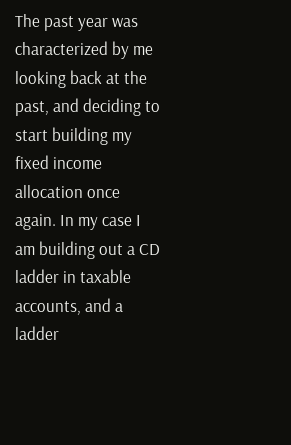The past year was characterized by me looking back at the past, and deciding to start building my fixed income allocation once again. In my case I am building out a CD ladder in taxable accounts, and a ladder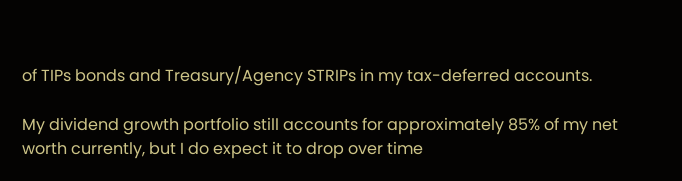of TIPs bonds and Treasury/Agency STRIPs in my tax-deferred accounts.

My dividend growth portfolio still accounts for approximately 85% of my net worth currently, but I do expect it to drop over time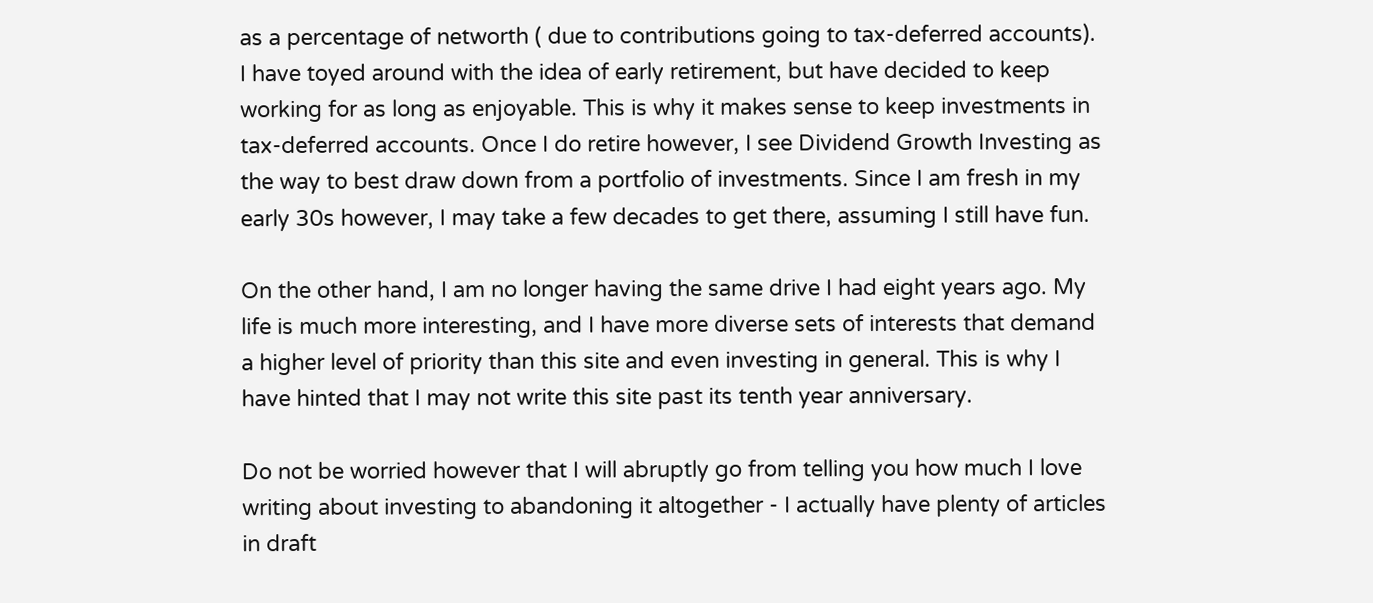as a percentage of networth ( due to contributions going to tax-deferred accounts). I have toyed around with the idea of early retirement, but have decided to keep working for as long as enjoyable. This is why it makes sense to keep investments in tax-deferred accounts. Once I do retire however, I see Dividend Growth Investing as the way to best draw down from a portfolio of investments. Since I am fresh in my early 30s however, I may take a few decades to get there, assuming I still have fun.

On the other hand, I am no longer having the same drive I had eight years ago. My life is much more interesting, and I have more diverse sets of interests that demand a higher level of priority than this site and even investing in general. This is why I have hinted that I may not write this site past its tenth year anniversary.

Do not be worried however that I will abruptly go from telling you how much I love writing about investing to abandoning it altogether - I actually have plenty of articles in draft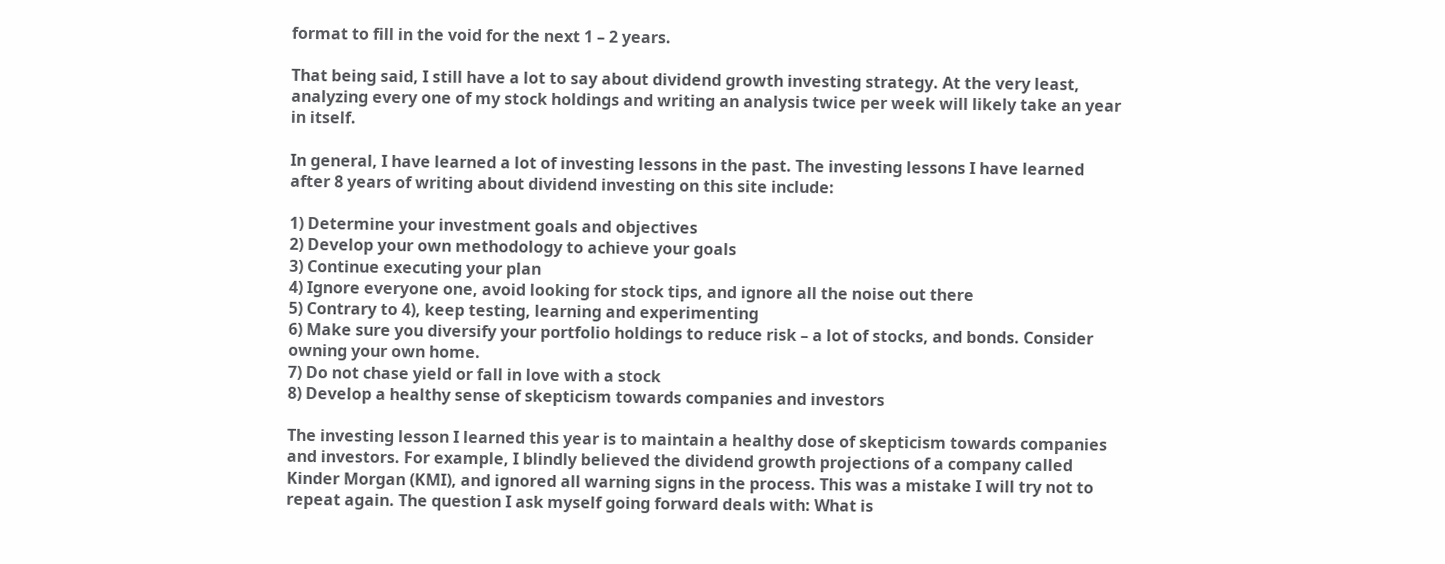format to fill in the void for the next 1 – 2 years.

That being said, I still have a lot to say about dividend growth investing strategy. At the very least, analyzing every one of my stock holdings and writing an analysis twice per week will likely take an year in itself.

In general, I have learned a lot of investing lessons in the past. The investing lessons I have learned after 8 years of writing about dividend investing on this site include:

1) Determine your investment goals and objectives
2) Develop your own methodology to achieve your goals
3) Continue executing your plan
4) Ignore everyone one, avoid looking for stock tips, and ignore all the noise out there
5) Contrary to 4), keep testing, learning and experimenting
6) Make sure you diversify your portfolio holdings to reduce risk – a lot of stocks, and bonds. Consider owning your own home.
7) Do not chase yield or fall in love with a stock
8) Develop a healthy sense of skepticism towards companies and investors

The investing lesson I learned this year is to maintain a healthy dose of skepticism towards companies and investors. For example, I blindly believed the dividend growth projections of a company called Kinder Morgan (KMI), and ignored all warning signs in the process. This was a mistake I will try not to repeat again. The question I ask myself going forward deals with: What is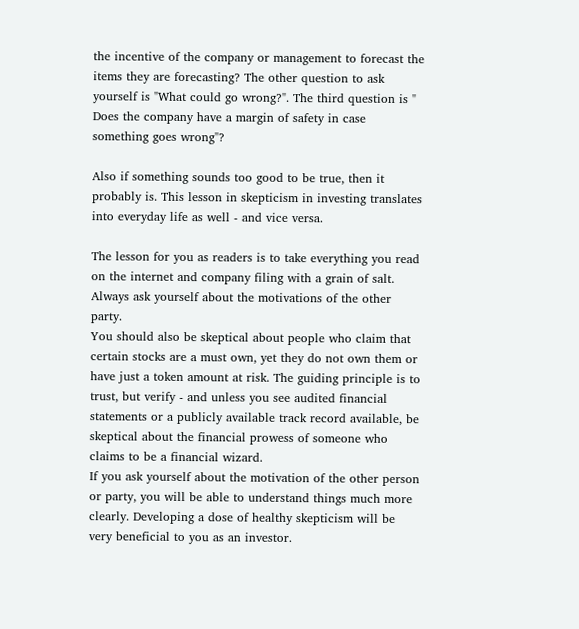the incentive of the company or management to forecast the items they are forecasting? The other question to ask yourself is "What could go wrong?". The third question is " Does the company have a margin of safety in case something goes wrong"?

Also if something sounds too good to be true, then it probably is. This lesson in skepticism in investing translates into everyday life as well - and vice versa.

The lesson for you as readers is to take everything you read on the internet and company filing with a grain of salt. Always ask yourself about the motivations of the other party.
You should also be skeptical about people who claim that certain stocks are a must own, yet they do not own them or have just a token amount at risk. The guiding principle is to trust, but verify - and unless you see audited financial statements or a publicly available track record available, be skeptical about the financial prowess of someone who claims to be a financial wizard.
If you ask yourself about the motivation of the other person or party, you will be able to understand things much more clearly. Developing a dose of healthy skepticism will be very beneficial to you as an investor.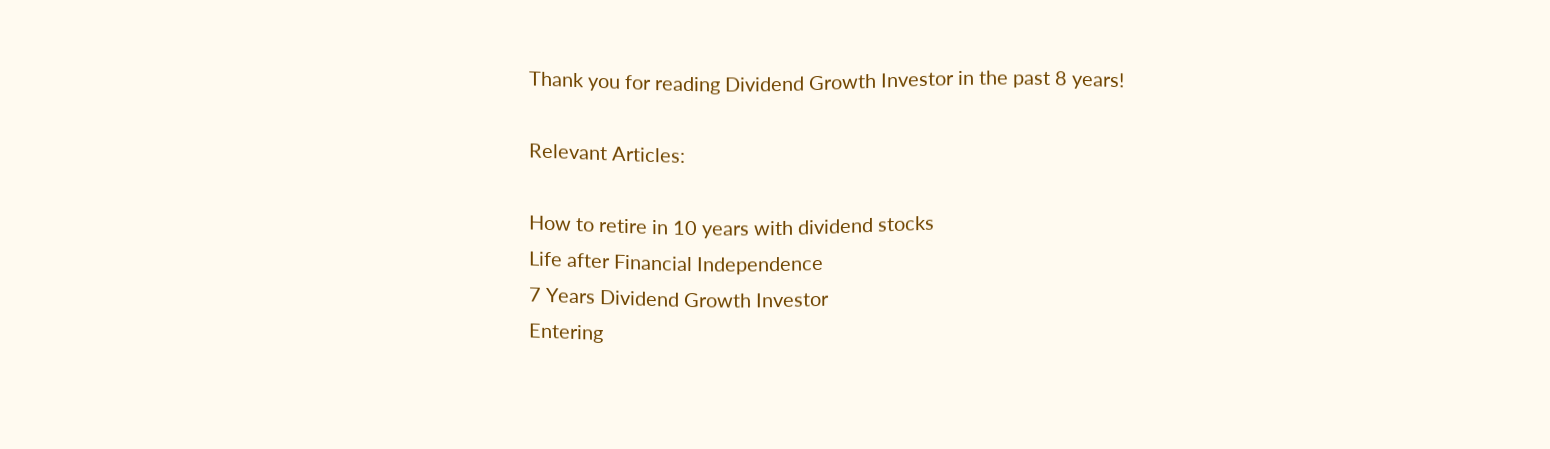Thank you for reading Dividend Growth Investor in the past 8 years!

Relevant Articles:

How to retire in 10 years with dividend stocks
Life after Financial Independence
7 Years Dividend Growth Investor
Entering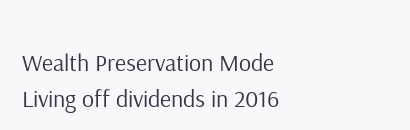Wealth Preservation Mode
Living off dividends in 2016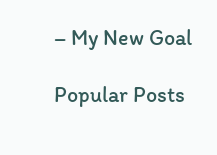– My New Goal

Popular Posts